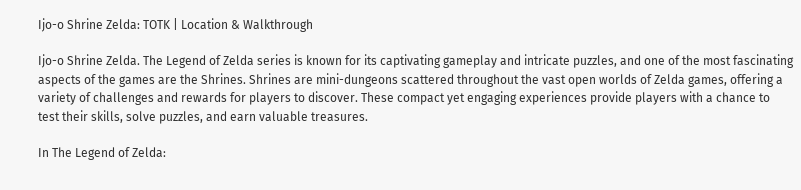Ijo-o Shrine Zelda: TOTK | Location & Walkthrough

Ijo-o Shrine Zelda. The Legend of Zelda series is known for its captivating gameplay and intricate puzzles, and one of the most fascinating aspects of the games are the Shrines. Shrines are mini-dungeons scattered throughout the vast open worlds of Zelda games, offering a variety of challenges and rewards for players to discover. These compact yet engaging experiences provide players with a chance to test their skills, solve puzzles, and earn valuable treasures.

In The Legend of Zelda: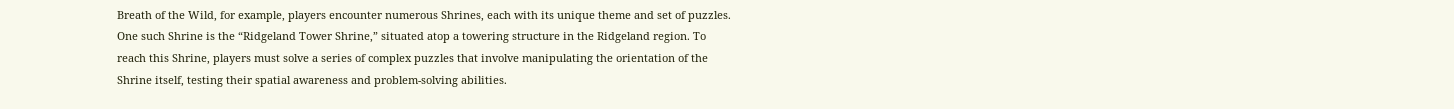Breath of the Wild, for example, players encounter numerous Shrines, each with its unique theme and set of puzzles. One such Shrine is the “Ridgeland Tower Shrine,” situated atop a towering structure in the Ridgeland region. To reach this Shrine, players must solve a series of complex puzzles that involve manipulating the orientation of the Shrine itself, testing their spatial awareness and problem-solving abilities.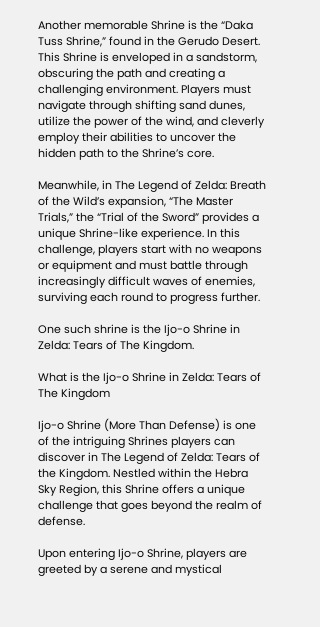Another memorable Shrine is the “Daka Tuss Shrine,” found in the Gerudo Desert. This Shrine is enveloped in a sandstorm, obscuring the path and creating a challenging environment. Players must navigate through shifting sand dunes, utilize the power of the wind, and cleverly employ their abilities to uncover the hidden path to the Shrine’s core.

Meanwhile, in The Legend of Zelda: Breath of the Wild’s expansion, “The Master Trials,” the “Trial of the Sword” provides a unique Shrine-like experience. In this challenge, players start with no weapons or equipment and must battle through increasingly difficult waves of enemies, surviving each round to progress further.

One such shrine is the Ijo-o Shrine in Zelda: Tears of The Kingdom.

What is the Ijo-o Shrine in Zelda: Tears of The Kingdom

Ijo-o Shrine (More Than Defense) is one of the intriguing Shrines players can discover in The Legend of Zelda: Tears of the Kingdom. Nestled within the Hebra Sky Region, this Shrine offers a unique challenge that goes beyond the realm of defense.

Upon entering Ijo-o Shrine, players are greeted by a serene and mystical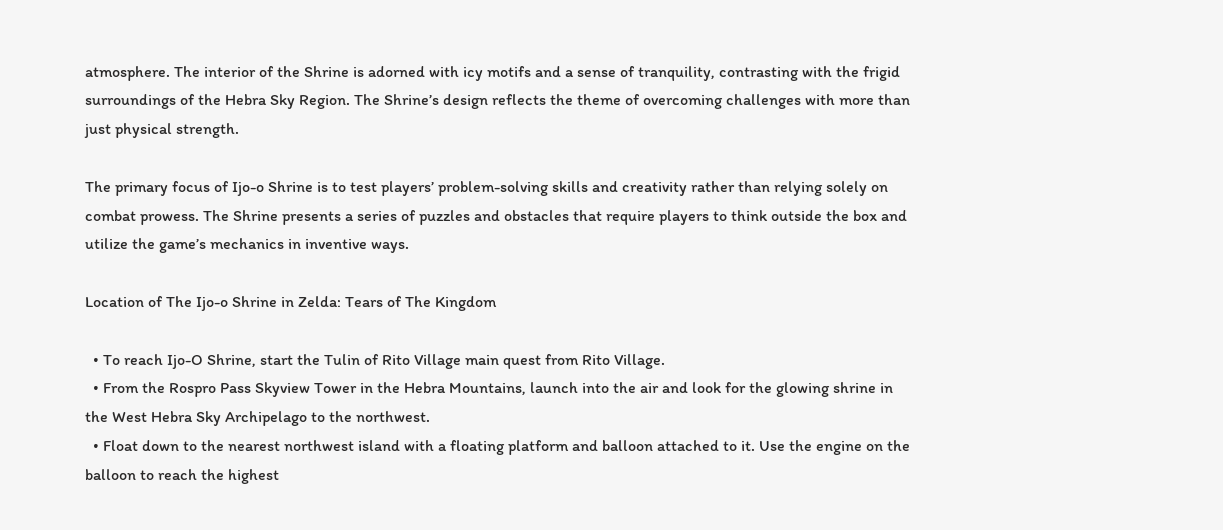atmosphere. The interior of the Shrine is adorned with icy motifs and a sense of tranquility, contrasting with the frigid surroundings of the Hebra Sky Region. The Shrine’s design reflects the theme of overcoming challenges with more than just physical strength.

The primary focus of Ijo-o Shrine is to test players’ problem-solving skills and creativity rather than relying solely on combat prowess. The Shrine presents a series of puzzles and obstacles that require players to think outside the box and utilize the game’s mechanics in inventive ways.

Location of The Ijo-o Shrine in Zelda: Tears of The Kingdom

  • To reach Ijo-O Shrine, start the Tulin of Rito Village main quest from Rito Village.
  • From the Rospro Pass Skyview Tower in the Hebra Mountains, launch into the air and look for the glowing shrine in the West Hebra Sky Archipelago to the northwest.
  • Float down to the nearest northwest island with a floating platform and balloon attached to it. Use the engine on the balloon to reach the highest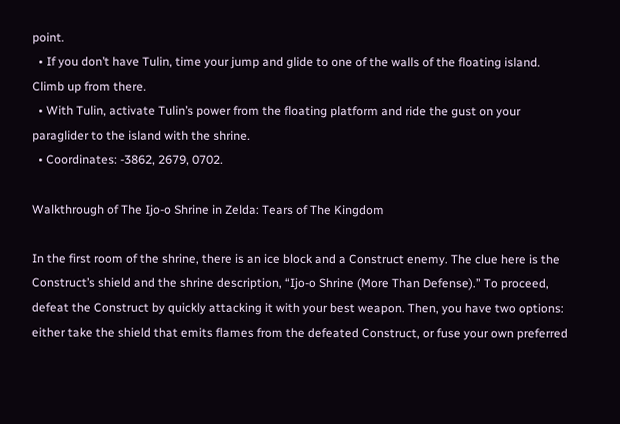point.
  • If you don’t have Tulin, time your jump and glide to one of the walls of the floating island. Climb up from there.
  • With Tulin, activate Tulin’s power from the floating platform and ride the gust on your paraglider to the island with the shrine.
  • Coordinates: -3862, 2679, 0702.

Walkthrough of The Ijo-o Shrine in Zelda: Tears of The Kingdom

In the first room of the shrine, there is an ice block and a Construct enemy. The clue here is the Construct’s shield and the shrine description, “Ijo-o Shrine (More Than Defense).” To proceed, defeat the Construct by quickly attacking it with your best weapon. Then, you have two options: either take the shield that emits flames from the defeated Construct, or fuse your own preferred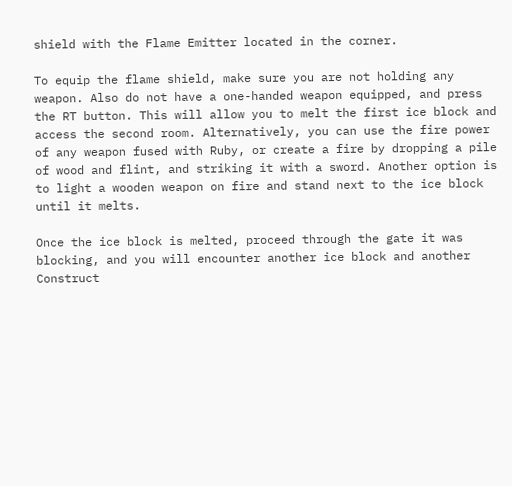shield with the Flame Emitter located in the corner.

To equip the flame shield, make sure you are not holding any weapon. Also do not have a one-handed weapon equipped, and press the RT button. This will allow you to melt the first ice block and access the second room. Alternatively, you can use the fire power of any weapon fused with Ruby, or create a fire by dropping a pile of wood and flint, and striking it with a sword. Another option is to light a wooden weapon on fire and stand next to the ice block until it melts.

Once the ice block is melted, proceed through the gate it was blocking, and you will encounter another ice block and another Construct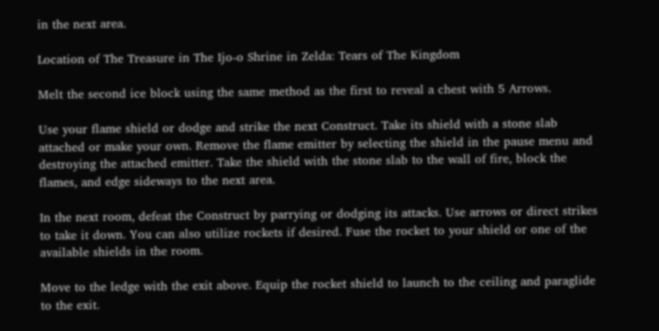in the next area.

Location of The Treasure in The Ijo-o Shrine in Zelda: Tears of The Kingdom

Melt the second ice block using the same method as the first to reveal a chest with 5 Arrows.

Use your flame shield or dodge and strike the next Construct. Take its shield with a stone slab attached or make your own. Remove the flame emitter by selecting the shield in the pause menu and destroying the attached emitter. Take the shield with the stone slab to the wall of fire, block the flames, and edge sideways to the next area.

In the next room, defeat the Construct by parrying or dodging its attacks. Use arrows or direct strikes to take it down. You can also utilize rockets if desired. Fuse the rocket to your shield or one of the available shields in the room.

Move to the ledge with the exit above. Equip the rocket shield to launch to the ceiling and paraglide to the exit.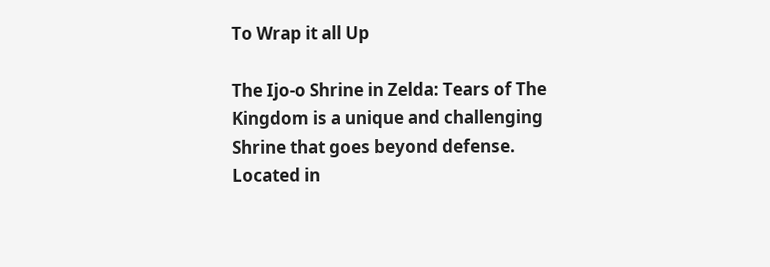To Wrap it all Up

The Ijo-o Shrine in Zelda: Tears of The Kingdom is a unique and challenging Shrine that goes beyond defense. Located in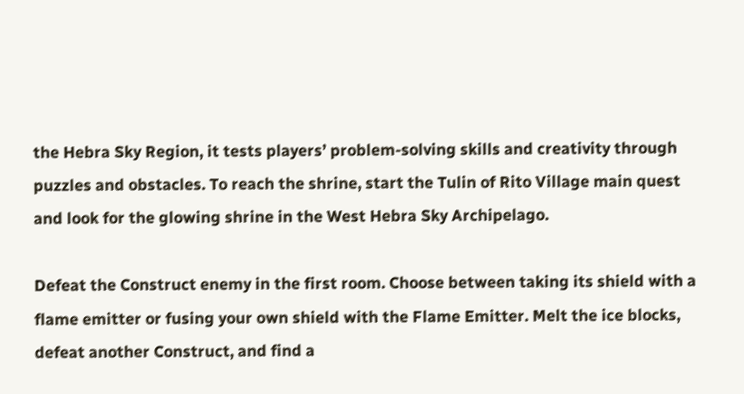the Hebra Sky Region, it tests players’ problem-solving skills and creativity through puzzles and obstacles. To reach the shrine, start the Tulin of Rito Village main quest and look for the glowing shrine in the West Hebra Sky Archipelago.

Defeat the Construct enemy in the first room. Choose between taking its shield with a flame emitter or fusing your own shield with the Flame Emitter. Melt the ice blocks, defeat another Construct, and find a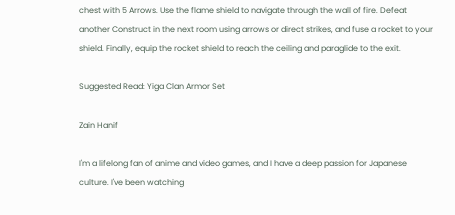chest with 5 Arrows. Use the flame shield to navigate through the wall of fire. Defeat another Construct in the next room using arrows or direct strikes, and fuse a rocket to your shield. Finally, equip the rocket shield to reach the ceiling and paraglide to the exit.

Suggested Read: Yiga Clan Armor Set

Zain Hanif

I'm a lifelong fan of anime and video games, and I have a deep passion for Japanese culture. I've been watching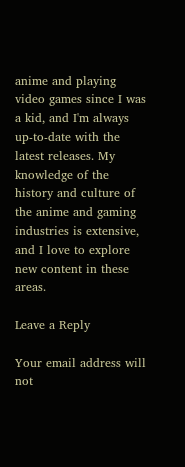anime and playing video games since I was a kid, and I'm always up-to-date with the latest releases. My knowledge of the history and culture of the anime and gaming industries is extensive, and I love to explore new content in these areas.

Leave a Reply

Your email address will not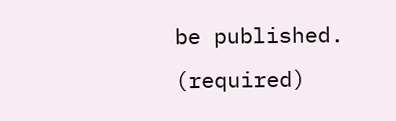be published. (required)